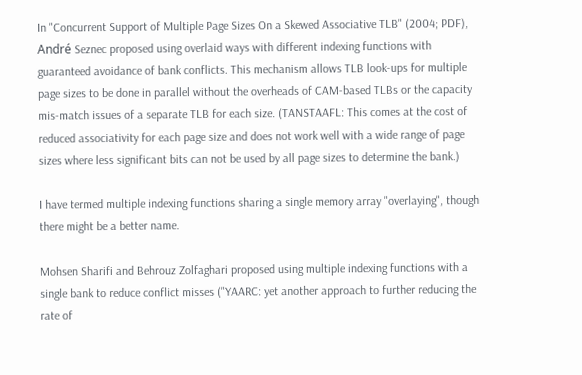In "Concurrent Support of Multiple Page Sizes On a Skewed Associative TLB" (2004; PDF), André Seznec proposed using overlaid ways with different indexing functions with guaranteed avoidance of bank conflicts. This mechanism allows TLB look-ups for multiple page sizes to be done in parallel without the overheads of CAM-based TLBs or the capacity mis-match issues of a separate TLB for each size. (TANSTAAFL: This comes at the cost of reduced associativity for each page size and does not work well with a wide range of page sizes where less significant bits can not be used by all page sizes to determine the bank.)

I have termed multiple indexing functions sharing a single memory array "overlaying", though there might be a better name.

Mohsen Sharifi and Behrouz Zolfaghari proposed using multiple indexing functions with a single bank to reduce conflict misses ("YAARC: yet another approach to further reducing the rate of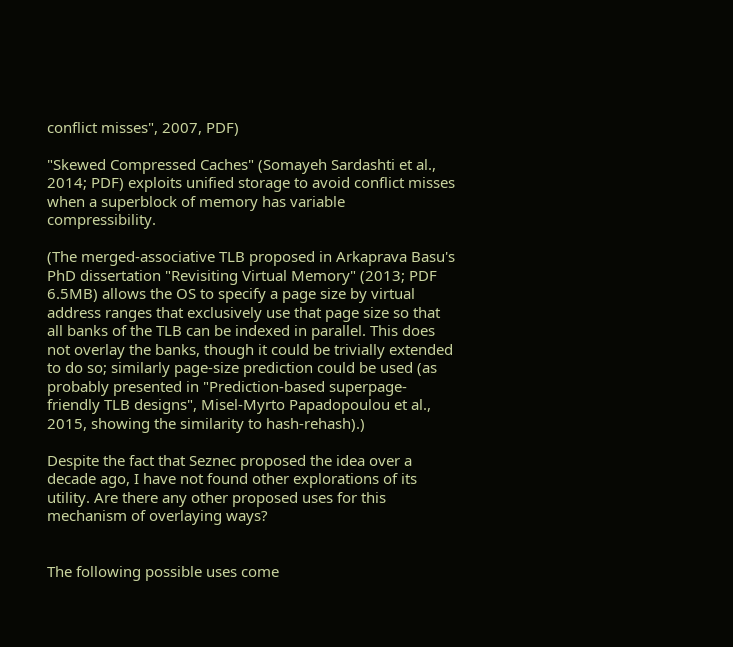conflict misses", 2007, PDF)

"Skewed Compressed Caches" (Somayeh Sardashti et al., 2014; PDF) exploits unified storage to avoid conflict misses when a superblock of memory has variable compressibility.

(The merged-associative TLB proposed in Arkaprava Basu's PhD dissertation "Revisiting Virtual Memory" (2013; PDF 6.5MB) allows the OS to specify a page size by virtual address ranges that exclusively use that page size so that all banks of the TLB can be indexed in parallel. This does not overlay the banks, though it could be trivially extended to do so; similarly page-size prediction could be used (as probably presented in "Prediction-based superpage-friendly TLB designs", Misel-Myrto Papadopoulou et al., 2015, showing the similarity to hash-rehash).)

Despite the fact that Seznec proposed the idea over a decade ago, I have not found other explorations of its utility. Are there any other proposed uses for this mechanism of overlaying ways?


The following possible uses come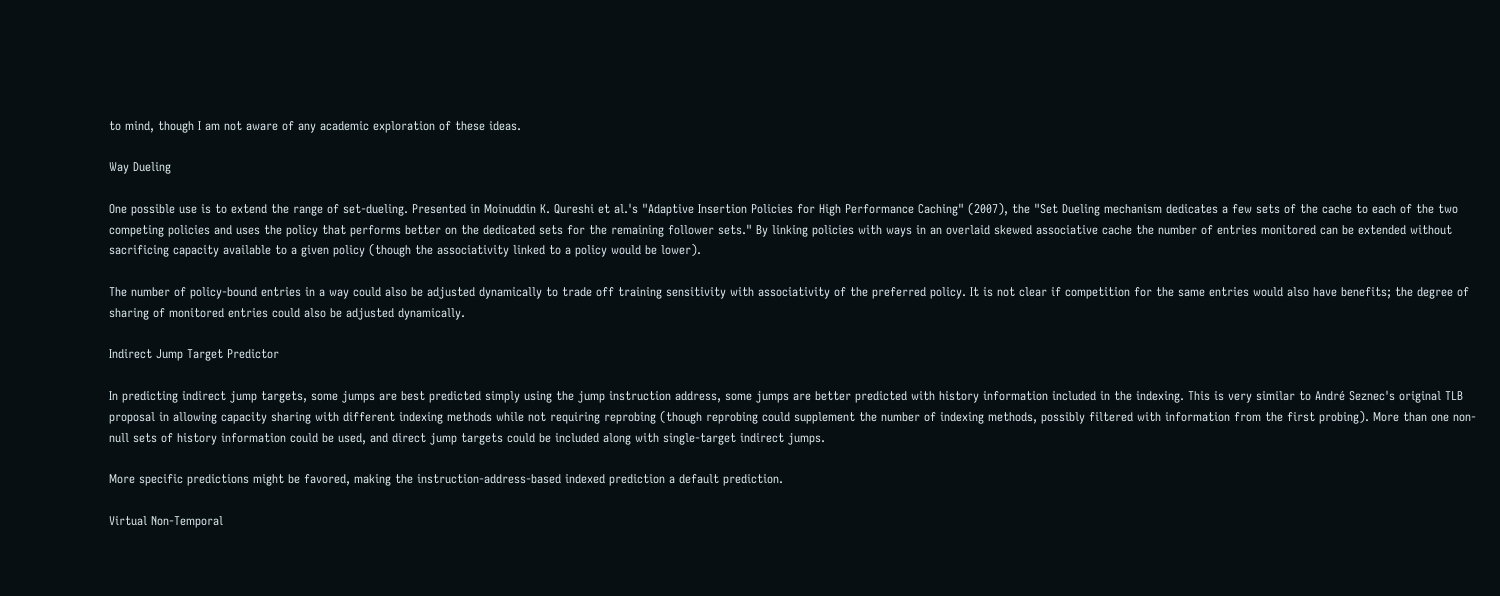to mind, though I am not aware of any academic exploration of these ideas.

Way Dueling

One possible use is to extend the range of set-dueling. Presented in Moinuddin K. Qureshi et al.'s "Adaptive Insertion Policies for High Performance Caching" (2007), the "Set Dueling mechanism dedicates a few sets of the cache to each of the two competing policies and uses the policy that performs better on the dedicated sets for the remaining follower sets." By linking policies with ways in an overlaid skewed associative cache the number of entries monitored can be extended without sacrificing capacity available to a given policy (though the associativity linked to a policy would be lower).

The number of policy-bound entries in a way could also be adjusted dynamically to trade off training sensitivity with associativity of the preferred policy. It is not clear if competition for the same entries would also have benefits; the degree of sharing of monitored entries could also be adjusted dynamically.

Indirect Jump Target Predictor

In predicting indirect jump targets, some jumps are best predicted simply using the jump instruction address, some jumps are better predicted with history information included in the indexing. This is very similar to André Seznec's original TLB proposal in allowing capacity sharing with different indexing methods while not requiring reprobing (though reprobing could supplement the number of indexing methods, possibly filtered with information from the first probing). More than one non-null sets of history information could be used, and direct jump targets could be included along with single-target indirect jumps.

More specific predictions might be favored, making the instruction-address-based indexed prediction a default prediction.

Virtual Non-Temporal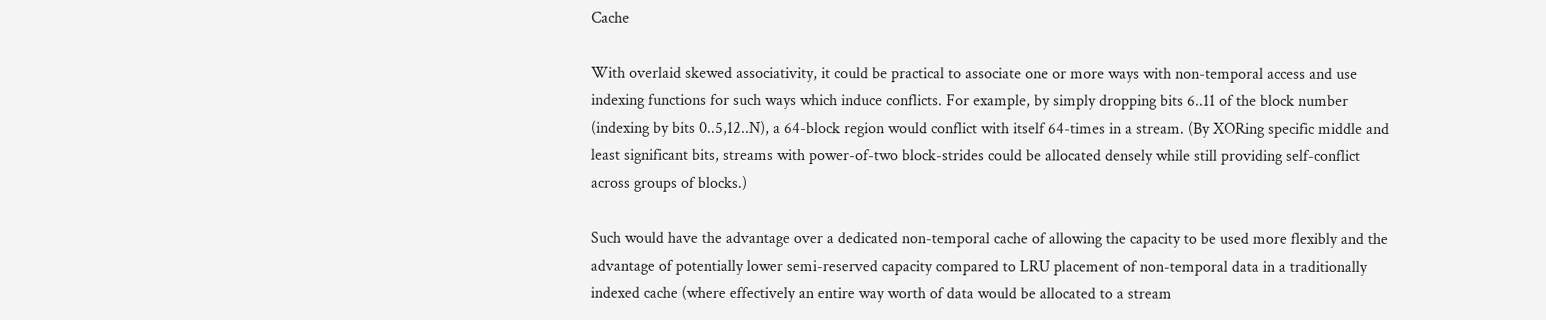Cache

With overlaid skewed associativity, it could be practical to associate one or more ways with non-temporal access and use indexing functions for such ways which induce conflicts. For example, by simply dropping bits 6..11 of the block number (indexing by bits 0..5,12..N), a 64-block region would conflict with itself 64-times in a stream. (By XORing specific middle and least significant bits, streams with power-of-two block-strides could be allocated densely while still providing self-conflict across groups of blocks.)

Such would have the advantage over a dedicated non-temporal cache of allowing the capacity to be used more flexibly and the advantage of potentially lower semi-reserved capacity compared to LRU placement of non-temporal data in a traditionally indexed cache (where effectively an entire way worth of data would be allocated to a stream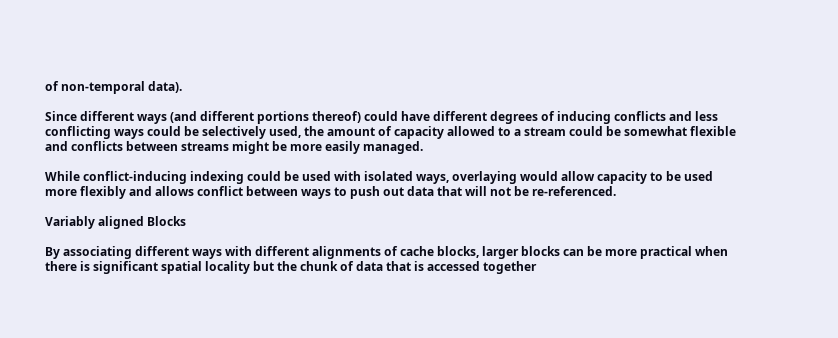of non-temporal data).

Since different ways (and different portions thereof) could have different degrees of inducing conflicts and less conflicting ways could be selectively used, the amount of capacity allowed to a stream could be somewhat flexible and conflicts between streams might be more easily managed.

While conflict-inducing indexing could be used with isolated ways, overlaying would allow capacity to be used more flexibly and allows conflict between ways to push out data that will not be re-referenced.

Variably aligned Blocks

By associating different ways with different alignments of cache blocks, larger blocks can be more practical when there is significant spatial locality but the chunk of data that is accessed together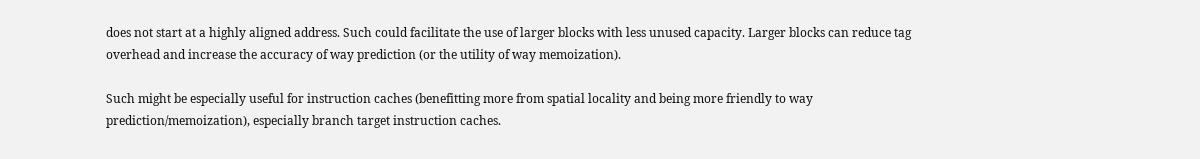does not start at a highly aligned address. Such could facilitate the use of larger blocks with less unused capacity. Larger blocks can reduce tag overhead and increase the accuracy of way prediction (or the utility of way memoization).

Such might be especially useful for instruction caches (benefitting more from spatial locality and being more friendly to way prediction/memoization), especially branch target instruction caches.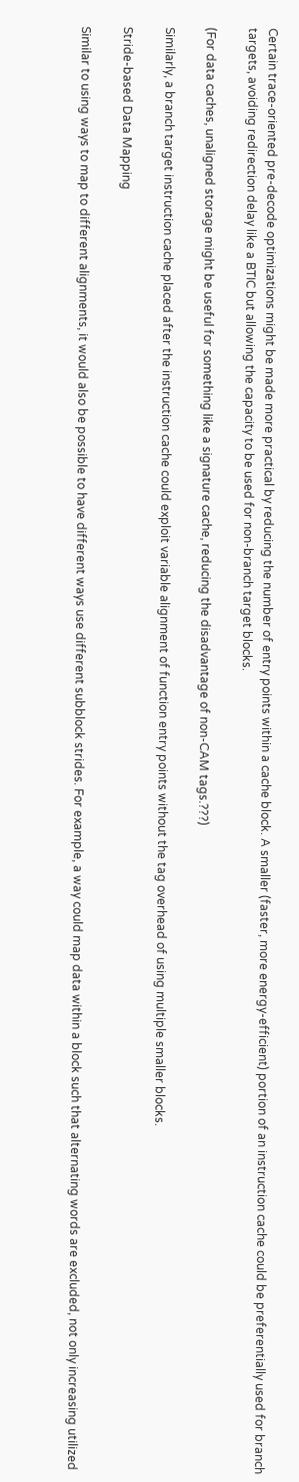Certain trace-oriented pre-decode optimizations might be made more practical by reducing the number of entry points within a cache block. A smaller (faster, more energy-efficient) portion of an instruction cache could be preferentially used for branch targets, avoiding redirection delay like a BTIC but allowing the capacity to be used for non-branch target blocks.

(For data caches, unaligned storage might be useful for something like a signature cache, reducing the disadvantage of non-CAM tags.???)

Similarly, a branch target instruction cache placed after the instruction cache could exploit variable alignment of function entry points without the tag overhead of using multiple smaller blocks.

Stride-based Data Mapping

Similar to using ways to map to different alignments, it would also be possible to have different ways use different subblock strides. For example, a way could map data within a block such that alternating words are excluded, not only increasing utilized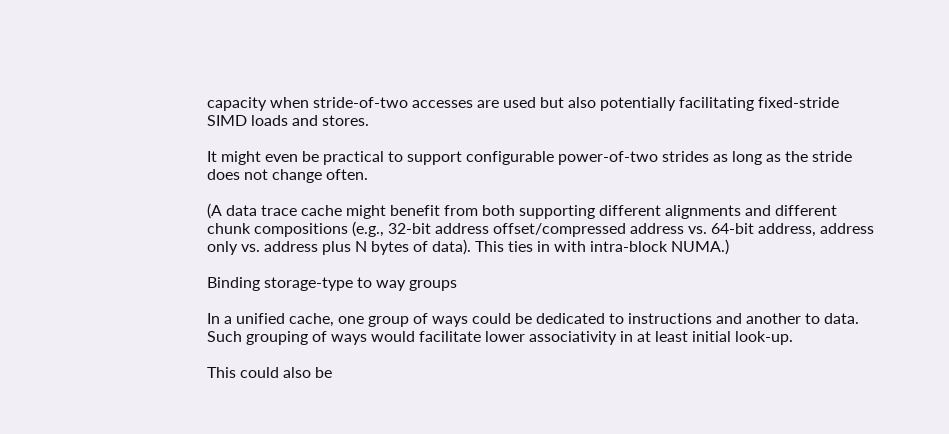capacity when stride-of-two accesses are used but also potentially facilitating fixed-stride SIMD loads and stores.

It might even be practical to support configurable power-of-two strides as long as the stride does not change often.

(A data trace cache might benefit from both supporting different alignments and different chunk compositions (e.g., 32-bit address offset/compressed address vs. 64-bit address, address only vs. address plus N bytes of data). This ties in with intra-block NUMA.)

Binding storage-type to way groups

In a unified cache, one group of ways could be dedicated to instructions and another to data. Such grouping of ways would facilitate lower associativity in at least initial look-up.

This could also be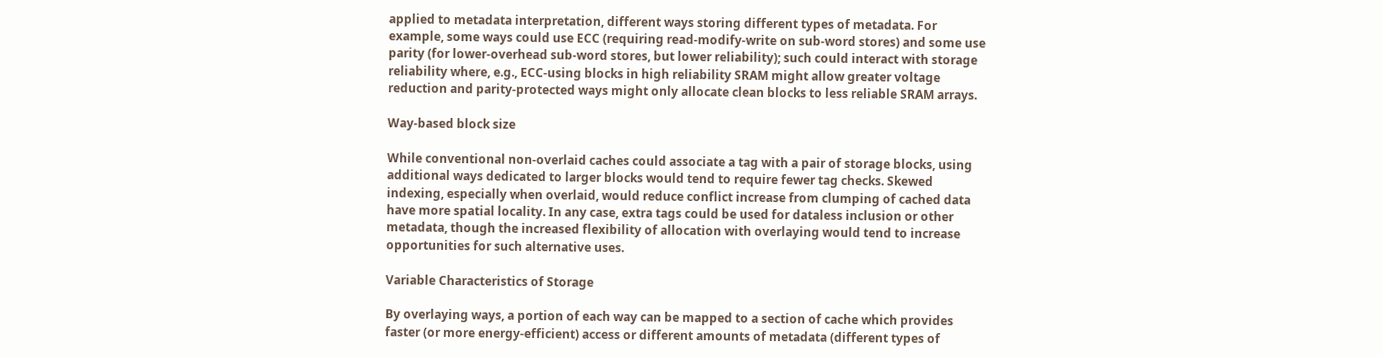applied to metadata interpretation, different ways storing different types of metadata. For example, some ways could use ECC (requiring read-modify-write on sub-word stores) and some use parity (for lower-overhead sub-word stores, but lower reliability); such could interact with storage reliability where, e.g., ECC-using blocks in high reliability SRAM might allow greater voltage reduction and parity-protected ways might only allocate clean blocks to less reliable SRAM arrays.

Way-based block size

While conventional non-overlaid caches could associate a tag with a pair of storage blocks, using additional ways dedicated to larger blocks would tend to require fewer tag checks. Skewed indexing, especially when overlaid, would reduce conflict increase from clumping of cached data have more spatial locality. In any case, extra tags could be used for dataless inclusion or other metadata, though the increased flexibility of allocation with overlaying would tend to increase opportunities for such alternative uses.

Variable Characteristics of Storage

By overlaying ways, a portion of each way can be mapped to a section of cache which provides faster (or more energy-efficient) access or different amounts of metadata (different types of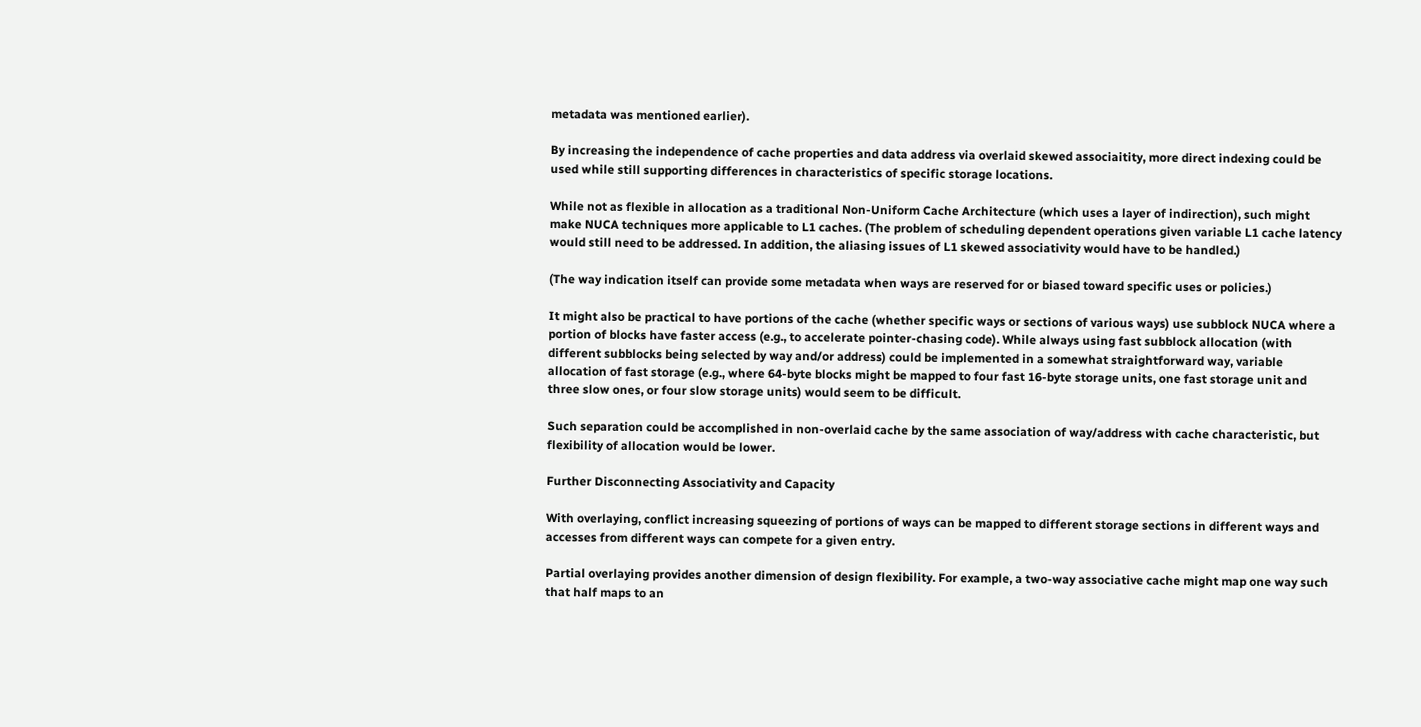metadata was mentioned earlier).

By increasing the independence of cache properties and data address via overlaid skewed associaitity, more direct indexing could be used while still supporting differences in characteristics of specific storage locations.

While not as flexible in allocation as a traditional Non-Uniform Cache Architecture (which uses a layer of indirection), such might make NUCA techniques more applicable to L1 caches. (The problem of scheduling dependent operations given variable L1 cache latency would still need to be addressed. In addition, the aliasing issues of L1 skewed associativity would have to be handled.)

(The way indication itself can provide some metadata when ways are reserved for or biased toward specific uses or policies.)

It might also be practical to have portions of the cache (whether specific ways or sections of various ways) use subblock NUCA where a portion of blocks have faster access (e.g., to accelerate pointer-chasing code). While always using fast subblock allocation (with different subblocks being selected by way and/or address) could be implemented in a somewhat straightforward way, variable allocation of fast storage (e.g., where 64-byte blocks might be mapped to four fast 16-byte storage units, one fast storage unit and three slow ones, or four slow storage units) would seem to be difficult.

Such separation could be accomplished in non-overlaid cache by the same association of way/address with cache characteristic, but flexibility of allocation would be lower.

Further Disconnecting Associativity and Capacity

With overlaying, conflict increasing squeezing of portions of ways can be mapped to different storage sections in different ways and accesses from different ways can compete for a given entry.

Partial overlaying provides another dimension of design flexibility. For example, a two-way associative cache might map one way such that half maps to an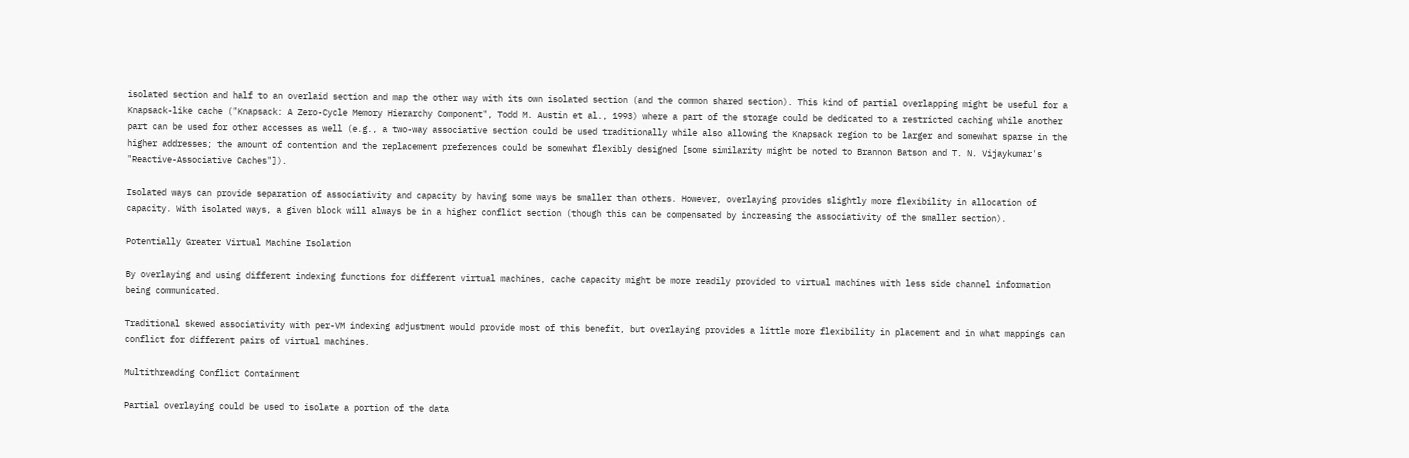isolated section and half to an overlaid section and map the other way with its own isolated section (and the common shared section). This kind of partial overlapping might be useful for a Knapsack-like cache ("Knapsack: A Zero-Cycle Memory Hierarchy Component", Todd M. Austin et al., 1993) where a part of the storage could be dedicated to a restricted caching while another part can be used for other accesses as well (e.g., a two-way associative section could be used traditionally while also allowing the Knapsack region to be larger and somewhat sparse in the higher addresses; the amount of contention and the replacement preferences could be somewhat flexibly designed [some similarity might be noted to Brannon Batson and T. N. Vijaykumar's "Reactive-Associative Caches"]).

Isolated ways can provide separation of associativity and capacity by having some ways be smaller than others. However, overlaying provides slightly more flexibility in allocation of capacity. With isolated ways, a given block will always be in a higher conflict section (though this can be compensated by increasing the associativity of the smaller section).

Potentially Greater Virtual Machine Isolation

By overlaying and using different indexing functions for different virtual machines, cache capacity might be more readily provided to virtual machines with less side channel information being communicated.

Traditional skewed associativity with per-VM indexing adjustment would provide most of this benefit, but overlaying provides a little more flexibility in placement and in what mappings can conflict for different pairs of virtual machines.

Multithreading Conflict Containment

Partial overlaying could be used to isolate a portion of the data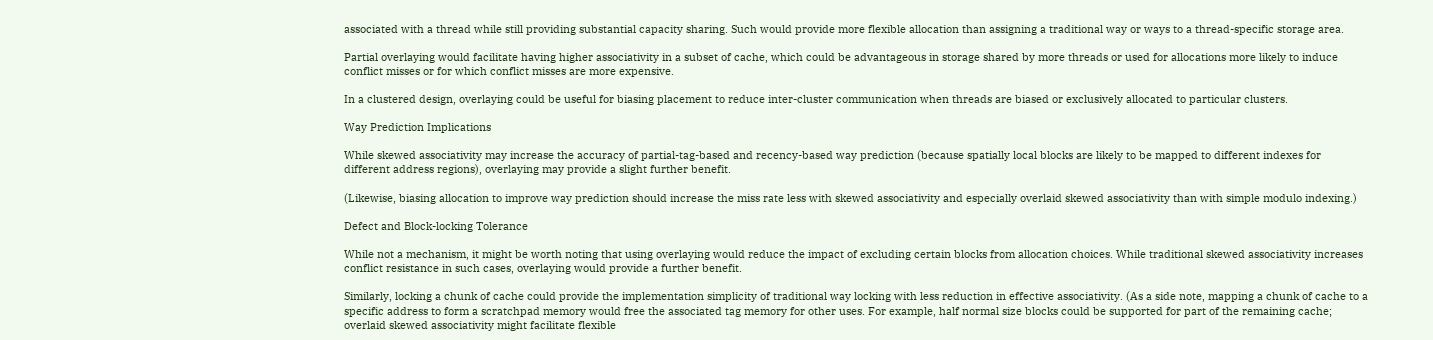associated with a thread while still providing substantial capacity sharing. Such would provide more flexible allocation than assigning a traditional way or ways to a thread-specific storage area.

Partial overlaying would facilitate having higher associativity in a subset of cache, which could be advantageous in storage shared by more threads or used for allocations more likely to induce conflict misses or for which conflict misses are more expensive.

In a clustered design, overlaying could be useful for biasing placement to reduce inter-cluster communication when threads are biased or exclusively allocated to particular clusters.

Way Prediction Implications

While skewed associativity may increase the accuracy of partial-tag-based and recency-based way prediction (because spatially local blocks are likely to be mapped to different indexes for different address regions), overlaying may provide a slight further benefit.

(Likewise, biasing allocation to improve way prediction should increase the miss rate less with skewed associativity and especially overlaid skewed associativity than with simple modulo indexing.)

Defect and Block-locking Tolerance

While not a mechanism, it might be worth noting that using overlaying would reduce the impact of excluding certain blocks from allocation choices. While traditional skewed associativity increases conflict resistance in such cases, overlaying would provide a further benefit.

Similarly, locking a chunk of cache could provide the implementation simplicity of traditional way locking with less reduction in effective associativity. (As a side note, mapping a chunk of cache to a specific address to form a scratchpad memory would free the associated tag memory for other uses. For example, half normal size blocks could be supported for part of the remaining cache; overlaid skewed associativity might facilitate flexible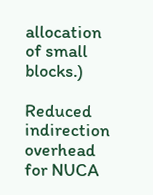allocation of small blocks.)

Reduced indirection overhead for NUCA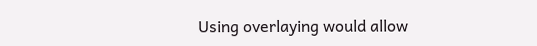Using overlaying would allow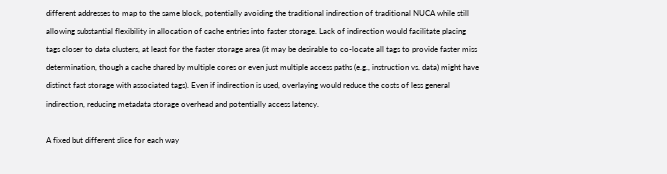different addresses to map to the same block, potentially avoiding the traditional indirection of traditional NUCA while still allowing substantial flexibility in allocation of cache entries into faster storage. Lack of indirection would facilitate placing tags closer to data clusters, at least for the faster storage area (it may be desirable to co-locate all tags to provide faster miss determination, though a cache shared by multiple cores or even just multiple access paths (e.g., instruction vs. data) might have distinct fast storage with associated tags). Even if indirection is used, overlaying would reduce the costs of less general indirection, reducing metadata storage overhead and potentially access latency.

A fixed but different slice for each way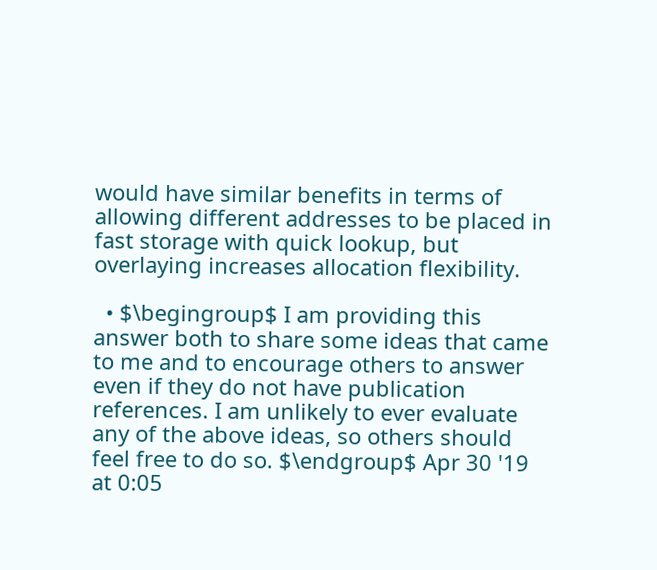would have similar benefits in terms of allowing different addresses to be placed in fast storage with quick lookup, but overlaying increases allocation flexibility.

  • $\begingroup$ I am providing this answer both to share some ideas that came to me and to encourage others to answer even if they do not have publication references. I am unlikely to ever evaluate any of the above ideas, so others should feel free to do so. $\endgroup$ Apr 30 '19 at 0:05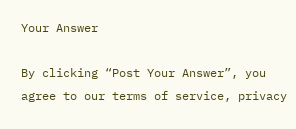Your Answer

By clicking “Post Your Answer”, you agree to our terms of service, privacy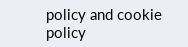policy and cookie policy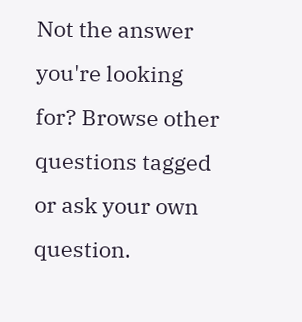Not the answer you're looking for? Browse other questions tagged or ask your own question.